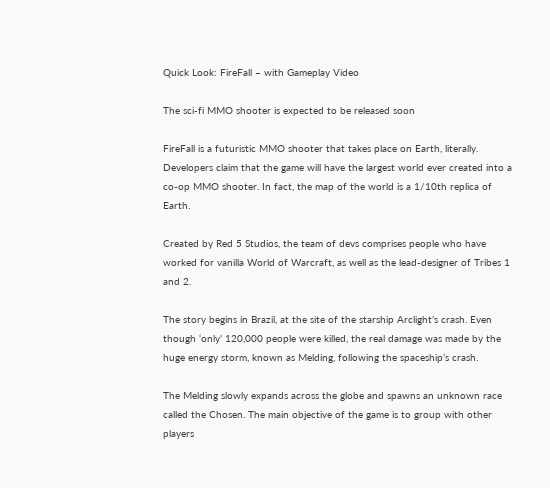Quick Look: FireFall – with Gameplay Video

The sci-fi MMO shooter is expected to be released soon

FireFall is a futuristic MMO shooter that takes place on Earth, literally. Developers claim that the game will have the largest world ever created into a co-op MMO shooter. In fact, the map of the world is a 1/10th replica of Earth.

Created by Red 5 Studios, the team of devs comprises people who have worked for vanilla World of Warcraft, as well as the lead-designer of Tribes 1 and 2.

The story begins in Brazil, at the site of the starship Arclight’s crash. Even though ‘only’ 120,000 people were killed, the real damage was made by the huge energy storm, known as Melding, following the spaceship’s crash.

The Melding slowly expands across the globe and spawns an unknown race called the Chosen. The main objective of the game is to group with other players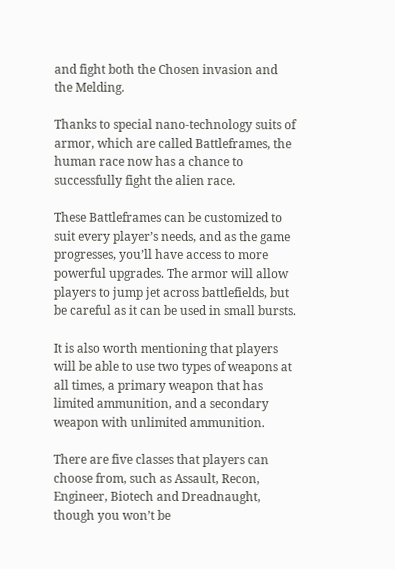and fight both the Chosen invasion and the Melding.

Thanks to special nano-technology suits of armor, which are called Battleframes, the human race now has a chance to successfully fight the alien race.

These Battleframes can be customized to suit every player’s needs, and as the game progresses, you’ll have access to more powerful upgrades. The armor will allow players to jump jet across battlefields, but be careful as it can be used in small bursts.

It is also worth mentioning that players will be able to use two types of weapons at all times, a primary weapon that has limited ammunition, and a secondary weapon with unlimited ammunition.

There are five classes that players can choose from, such as Assault, Recon, Engineer, Biotech and Dreadnaught, though you won’t be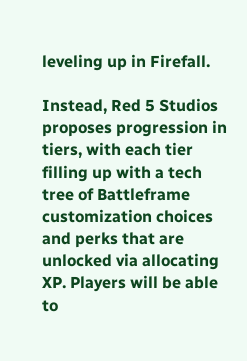leveling up in Firefall.

Instead, Red 5 Studios proposes progression in tiers, with each tier filling up with a tech tree of Battleframe customization choices and perks that are unlocked via allocating XP. Players will be able to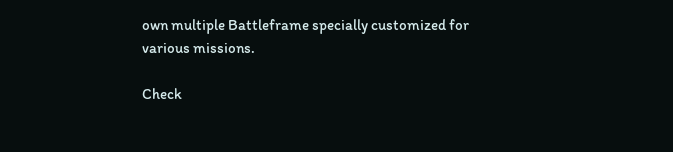own multiple Battleframe specially customized for various missions.

Check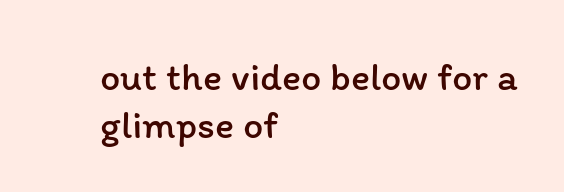out the video below for a glimpse of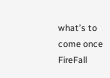what’s to come once FireFall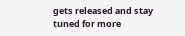gets released and stay tuned for more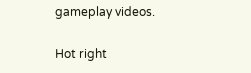gameplay videos.

Hot right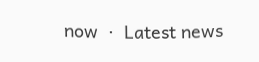now  ·  Latest news